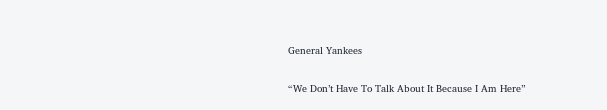General Yankees

“We Don’t Have To Talk About It Because I Am Here”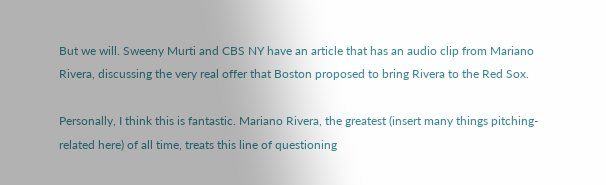But we will. Sweeny Murti and CBS NY have an article that has an audio clip from Mariano Rivera, discussing the very real offer that Boston proposed to bring Rivera to the Red Sox.

Personally, I think this is fantastic. Mariano Rivera, the greatest (insert many things pitching-related here) of all time, treats this line of questioning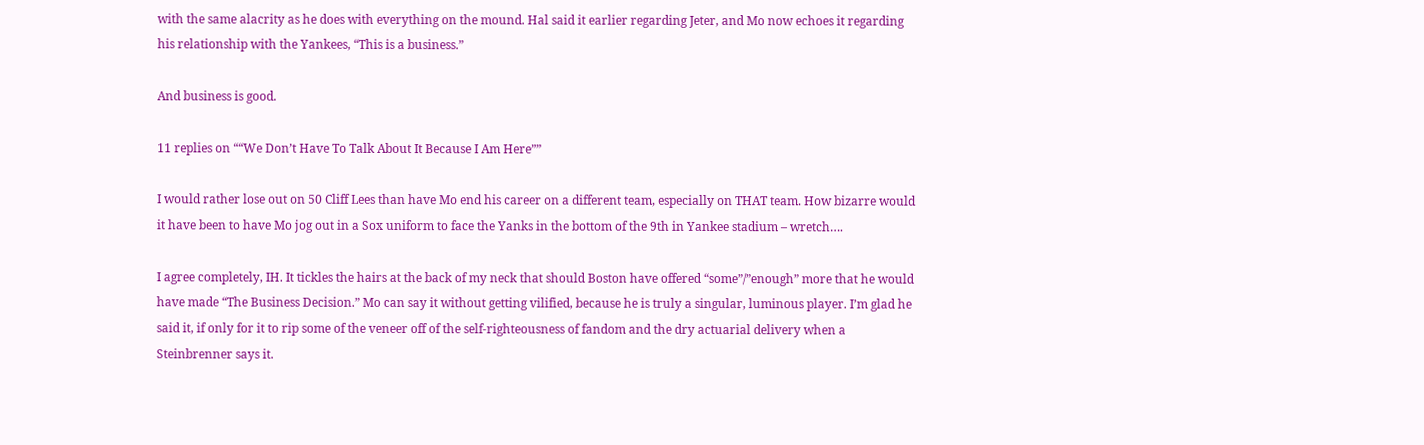with the same alacrity as he does with everything on the mound. Hal said it earlier regarding Jeter, and Mo now echoes it regarding his relationship with the Yankees, “This is a business.”

And business is good.

11 replies on ““We Don’t Have To Talk About It Because I Am Here””

I would rather lose out on 50 Cliff Lees than have Mo end his career on a different team, especially on THAT team. How bizarre would it have been to have Mo jog out in a Sox uniform to face the Yanks in the bottom of the 9th in Yankee stadium – wretch….

I agree completely, IH. It tickles the hairs at the back of my neck that should Boston have offered “some”/”enough” more that he would have made “The Business Decision.” Mo can say it without getting vilified, because he is truly a singular, luminous player. I’m glad he said it, if only for it to rip some of the veneer off of the self-righteousness of fandom and the dry actuarial delivery when a Steinbrenner says it.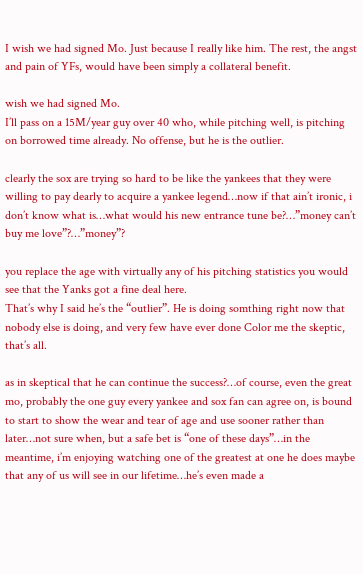I wish we had signed Mo. Just because I really like him. The rest, the angst and pain of YFs, would have been simply a collateral benefit.

wish we had signed Mo.
I’ll pass on a 15M/year guy over 40 who, while pitching well, is pitching on borrowed time already. No offense, but he is the outlier.

clearly the sox are trying so hard to be like the yankees that they were willing to pay dearly to acquire a yankee legend…now if that ain’t ironic, i don’t know what is…what would his new entrance tune be?…”money can’t buy me love”?…”money”?

you replace the age with virtually any of his pitching statistics you would see that the Yanks got a fine deal here.
That’s why I said he’s the “outlier”. He is doing somthing right now that nobody else is doing, and very few have ever done Color me the skeptic, that’s all.

as in skeptical that he can continue the success?…of course, even the great mo, probably the one guy every yankee and sox fan can agree on, is bound to start to show the wear and tear of age and use sooner rather than later…not sure when, but a safe bet is “one of these days”…in the meantime, i’m enjoying watching one of the greatest at one he does maybe that any of us will see in our lifetime…he’s even made a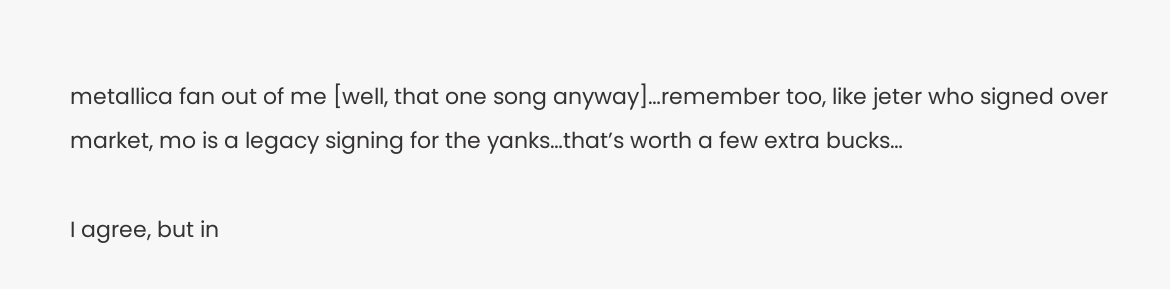metallica fan out of me [well, that one song anyway]…remember too, like jeter who signed over market, mo is a legacy signing for the yanks…that’s worth a few extra bucks…

I agree, but in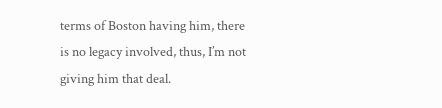terms of Boston having him, there is no legacy involved, thus, I’m not giving him that deal.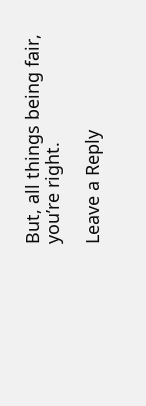But, all things being fair, you’re right.

Leave a Reply